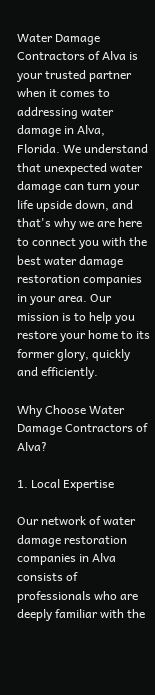Water Damage Contractors of Alva is your trusted partner when it comes to addressing water damage in Alva, Florida. We understand that unexpected water damage can turn your life upside down, and that's why we are here to connect you with the best water damage restoration companies in your area. Our mission is to help you restore your home to its former glory, quickly and efficiently.

Why Choose Water Damage Contractors of Alva?

1. Local Expertise

Our network of water damage restoration companies in Alva consists of professionals who are deeply familiar with the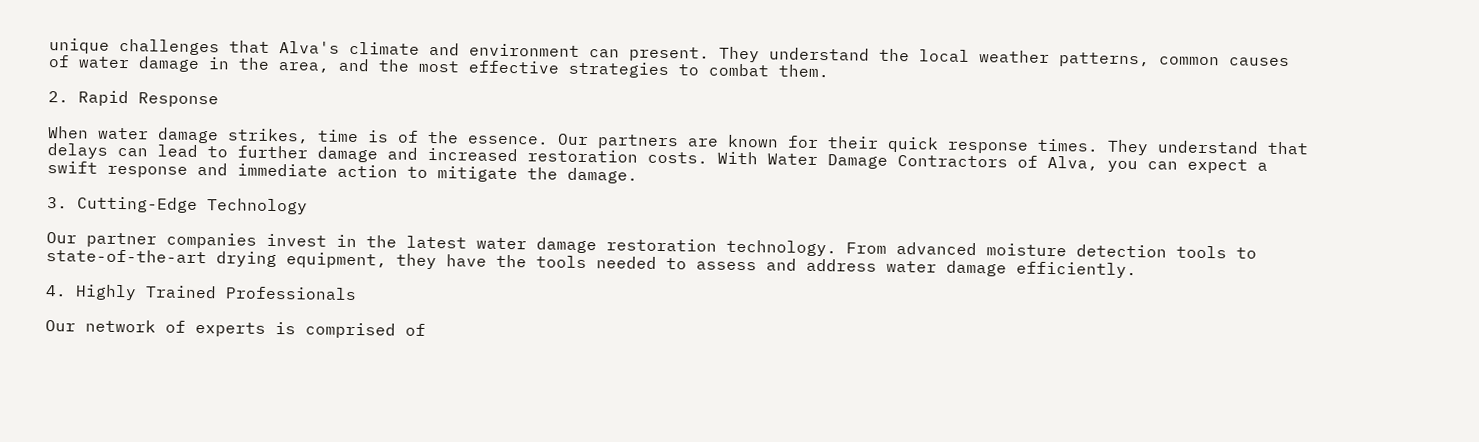unique challenges that Alva's climate and environment can present. They understand the local weather patterns, common causes of water damage in the area, and the most effective strategies to combat them.

2. Rapid Response

When water damage strikes, time is of the essence. Our partners are known for their quick response times. They understand that delays can lead to further damage and increased restoration costs. With Water Damage Contractors of Alva, you can expect a swift response and immediate action to mitigate the damage.

3. Cutting-Edge Technology

Our partner companies invest in the latest water damage restoration technology. From advanced moisture detection tools to state-of-the-art drying equipment, they have the tools needed to assess and address water damage efficiently.

4. Highly Trained Professionals

Our network of experts is comprised of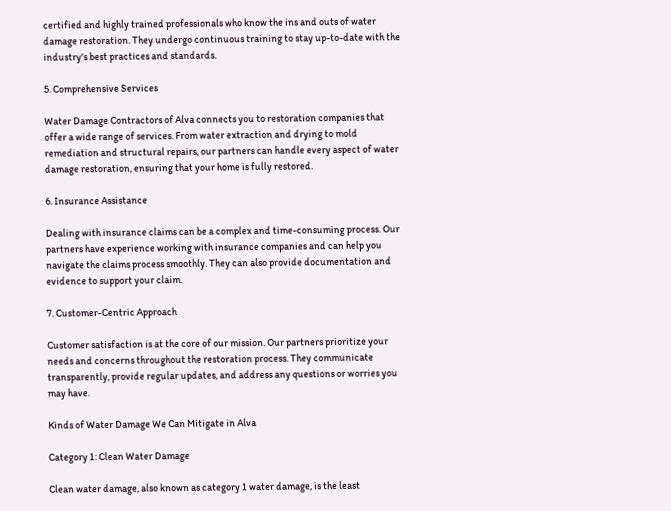certified and highly trained professionals who know the ins and outs of water damage restoration. They undergo continuous training to stay up-to-date with the industry's best practices and standards.

5. Comprehensive Services

Water Damage Contractors of Alva connects you to restoration companies that offer a wide range of services. From water extraction and drying to mold remediation and structural repairs, our partners can handle every aspect of water damage restoration, ensuring that your home is fully restored.

6. Insurance Assistance

Dealing with insurance claims can be a complex and time-consuming process. Our partners have experience working with insurance companies and can help you navigate the claims process smoothly. They can also provide documentation and evidence to support your claim.

7. Customer-Centric Approach

Customer satisfaction is at the core of our mission. Our partners prioritize your needs and concerns throughout the restoration process. They communicate transparently, provide regular updates, and address any questions or worries you may have.

Kinds of Water Damage We Can Mitigate in Alva

Category 1: Clean Water Damage

Clean water damage, also known as category 1 water damage, is the least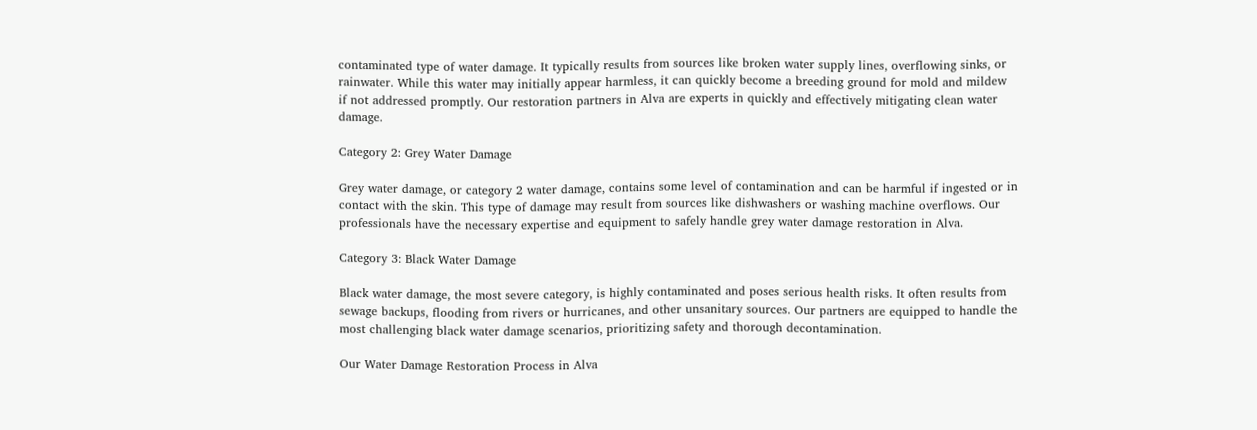contaminated type of water damage. It typically results from sources like broken water supply lines, overflowing sinks, or rainwater. While this water may initially appear harmless, it can quickly become a breeding ground for mold and mildew if not addressed promptly. Our restoration partners in Alva are experts in quickly and effectively mitigating clean water damage.

Category 2: Grey Water Damage

Grey water damage, or category 2 water damage, contains some level of contamination and can be harmful if ingested or in contact with the skin. This type of damage may result from sources like dishwashers or washing machine overflows. Our professionals have the necessary expertise and equipment to safely handle grey water damage restoration in Alva.

Category 3: Black Water Damage

Black water damage, the most severe category, is highly contaminated and poses serious health risks. It often results from sewage backups, flooding from rivers or hurricanes, and other unsanitary sources. Our partners are equipped to handle the most challenging black water damage scenarios, prioritizing safety and thorough decontamination.

Our Water Damage Restoration Process in Alva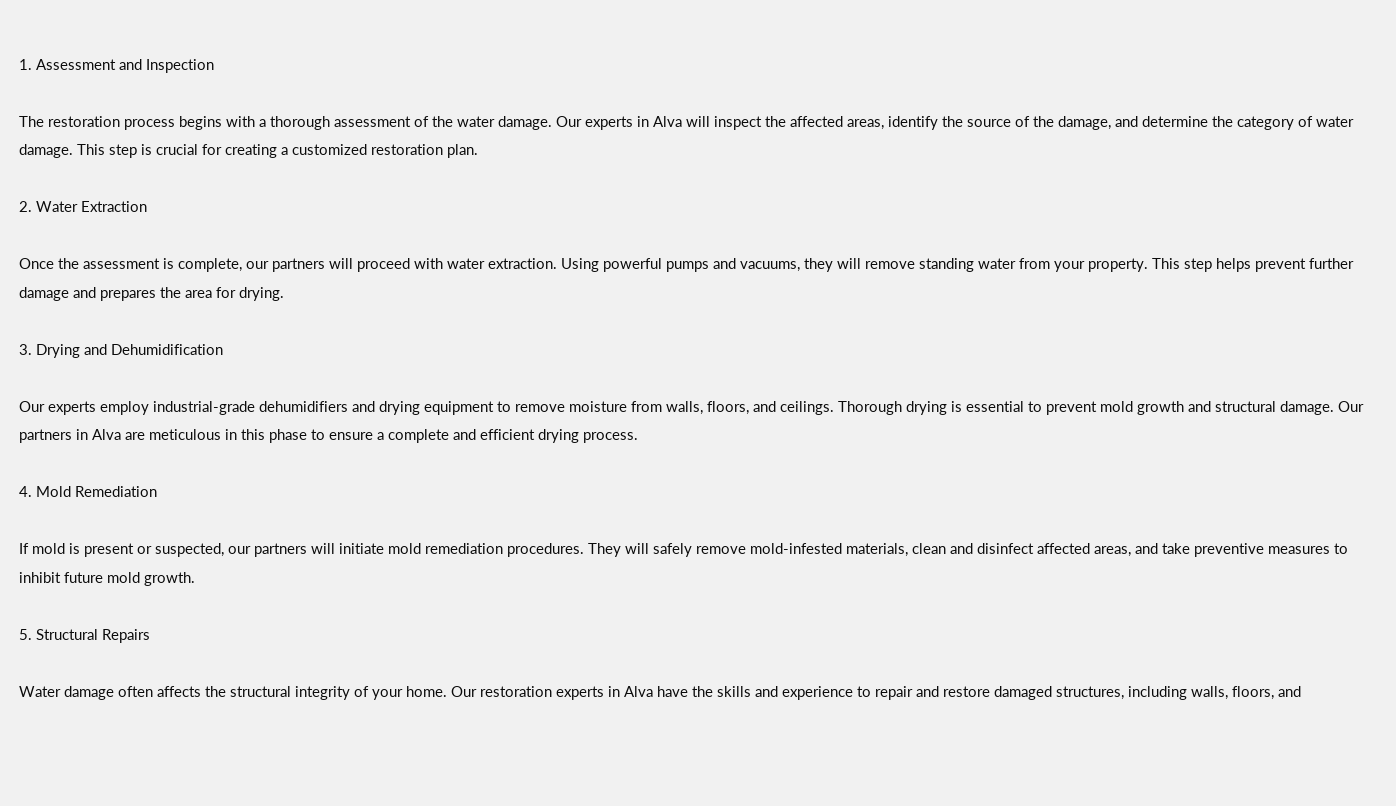1. Assessment and Inspection

The restoration process begins with a thorough assessment of the water damage. Our experts in Alva will inspect the affected areas, identify the source of the damage, and determine the category of water damage. This step is crucial for creating a customized restoration plan.

2. Water Extraction

Once the assessment is complete, our partners will proceed with water extraction. Using powerful pumps and vacuums, they will remove standing water from your property. This step helps prevent further damage and prepares the area for drying.

3. Drying and Dehumidification

Our experts employ industrial-grade dehumidifiers and drying equipment to remove moisture from walls, floors, and ceilings. Thorough drying is essential to prevent mold growth and structural damage. Our partners in Alva are meticulous in this phase to ensure a complete and efficient drying process.

4. Mold Remediation

If mold is present or suspected, our partners will initiate mold remediation procedures. They will safely remove mold-infested materials, clean and disinfect affected areas, and take preventive measures to inhibit future mold growth.

5. Structural Repairs

Water damage often affects the structural integrity of your home. Our restoration experts in Alva have the skills and experience to repair and restore damaged structures, including walls, floors, and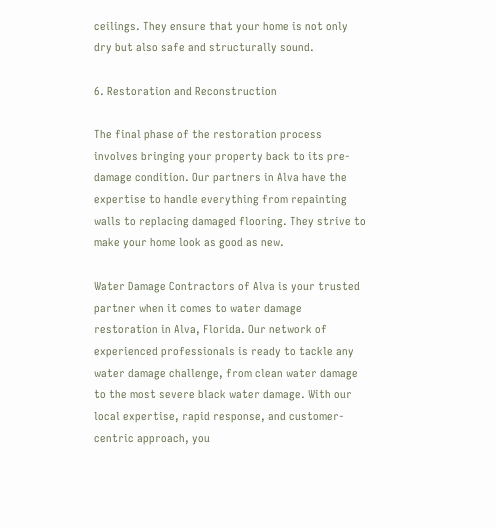ceilings. They ensure that your home is not only dry but also safe and structurally sound.

6. Restoration and Reconstruction

The final phase of the restoration process involves bringing your property back to its pre-damage condition. Our partners in Alva have the expertise to handle everything from repainting walls to replacing damaged flooring. They strive to make your home look as good as new.

Water Damage Contractors of Alva is your trusted partner when it comes to water damage restoration in Alva, Florida. Our network of experienced professionals is ready to tackle any water damage challenge, from clean water damage to the most severe black water damage. With our local expertise, rapid response, and customer-centric approach, you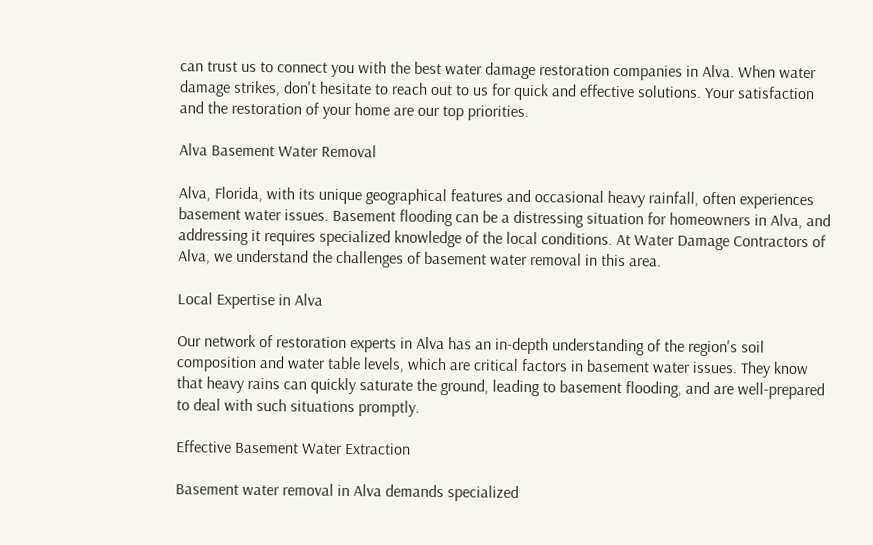can trust us to connect you with the best water damage restoration companies in Alva. When water damage strikes, don't hesitate to reach out to us for quick and effective solutions. Your satisfaction and the restoration of your home are our top priorities.

Alva Basement Water Removal

Alva, Florida, with its unique geographical features and occasional heavy rainfall, often experiences basement water issues. Basement flooding can be a distressing situation for homeowners in Alva, and addressing it requires specialized knowledge of the local conditions. At Water Damage Contractors of Alva, we understand the challenges of basement water removal in this area.

Local Expertise in Alva

Our network of restoration experts in Alva has an in-depth understanding of the region's soil composition and water table levels, which are critical factors in basement water issues. They know that heavy rains can quickly saturate the ground, leading to basement flooding, and are well-prepared to deal with such situations promptly.

Effective Basement Water Extraction

Basement water removal in Alva demands specialized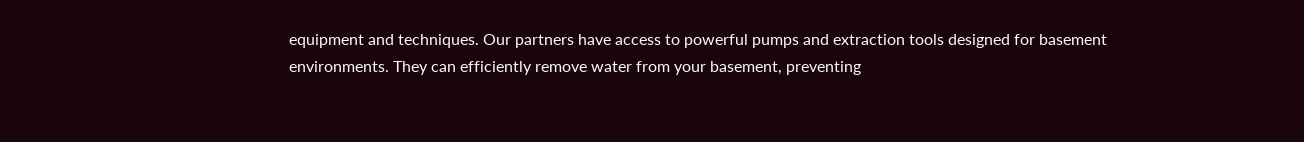equipment and techniques. Our partners have access to powerful pumps and extraction tools designed for basement environments. They can efficiently remove water from your basement, preventing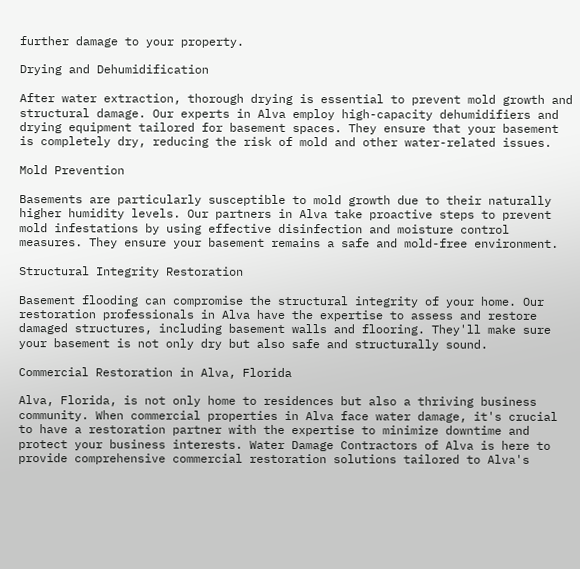further damage to your property.

Drying and Dehumidification

After water extraction, thorough drying is essential to prevent mold growth and structural damage. Our experts in Alva employ high-capacity dehumidifiers and drying equipment tailored for basement spaces. They ensure that your basement is completely dry, reducing the risk of mold and other water-related issues.

Mold Prevention

Basements are particularly susceptible to mold growth due to their naturally higher humidity levels. Our partners in Alva take proactive steps to prevent mold infestations by using effective disinfection and moisture control measures. They ensure your basement remains a safe and mold-free environment.

Structural Integrity Restoration

Basement flooding can compromise the structural integrity of your home. Our restoration professionals in Alva have the expertise to assess and restore damaged structures, including basement walls and flooring. They'll make sure your basement is not only dry but also safe and structurally sound.

Commercial Restoration in Alva, Florida

Alva, Florida, is not only home to residences but also a thriving business community. When commercial properties in Alva face water damage, it's crucial to have a restoration partner with the expertise to minimize downtime and protect your business interests. Water Damage Contractors of Alva is here to provide comprehensive commercial restoration solutions tailored to Alva's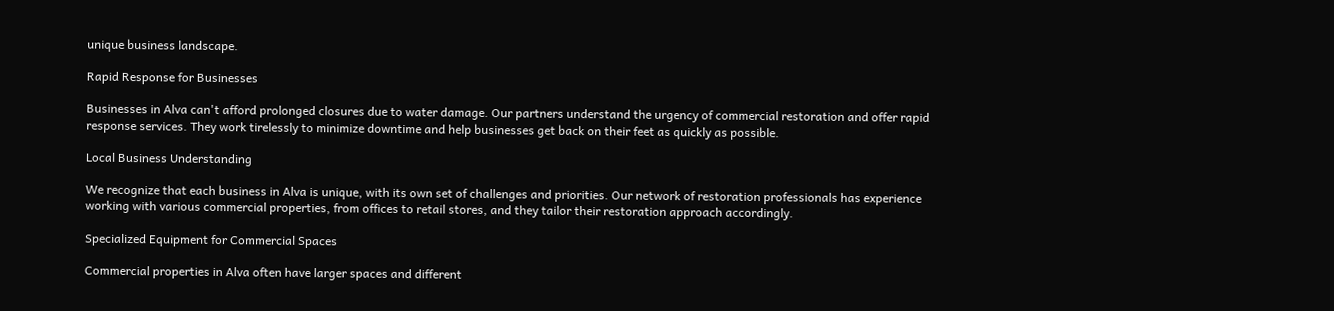unique business landscape.

Rapid Response for Businesses

Businesses in Alva can't afford prolonged closures due to water damage. Our partners understand the urgency of commercial restoration and offer rapid response services. They work tirelessly to minimize downtime and help businesses get back on their feet as quickly as possible.

Local Business Understanding

We recognize that each business in Alva is unique, with its own set of challenges and priorities. Our network of restoration professionals has experience working with various commercial properties, from offices to retail stores, and they tailor their restoration approach accordingly.

Specialized Equipment for Commercial Spaces

Commercial properties in Alva often have larger spaces and different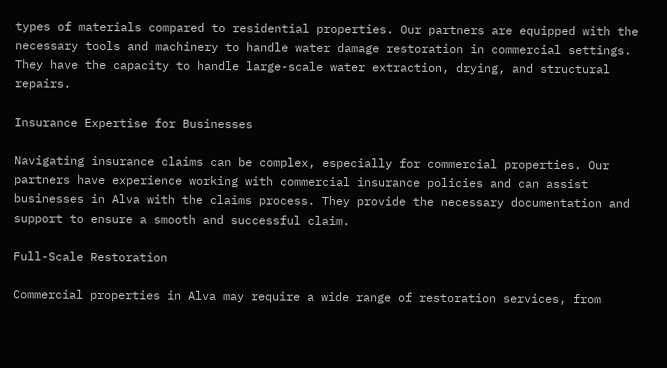types of materials compared to residential properties. Our partners are equipped with the necessary tools and machinery to handle water damage restoration in commercial settings. They have the capacity to handle large-scale water extraction, drying, and structural repairs.

Insurance Expertise for Businesses

Navigating insurance claims can be complex, especially for commercial properties. Our partners have experience working with commercial insurance policies and can assist businesses in Alva with the claims process. They provide the necessary documentation and support to ensure a smooth and successful claim.

Full-Scale Restoration

Commercial properties in Alva may require a wide range of restoration services, from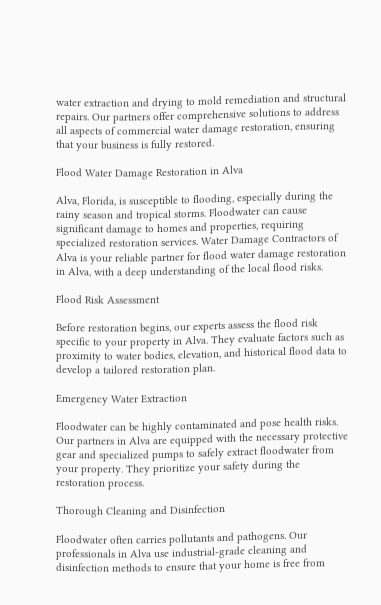water extraction and drying to mold remediation and structural repairs. Our partners offer comprehensive solutions to address all aspects of commercial water damage restoration, ensuring that your business is fully restored.

Flood Water Damage Restoration in Alva

Alva, Florida, is susceptible to flooding, especially during the rainy season and tropical storms. Floodwater can cause significant damage to homes and properties, requiring specialized restoration services. Water Damage Contractors of Alva is your reliable partner for flood water damage restoration in Alva, with a deep understanding of the local flood risks.

Flood Risk Assessment

Before restoration begins, our experts assess the flood risk specific to your property in Alva. They evaluate factors such as proximity to water bodies, elevation, and historical flood data to develop a tailored restoration plan.

Emergency Water Extraction

Floodwater can be highly contaminated and pose health risks. Our partners in Alva are equipped with the necessary protective gear and specialized pumps to safely extract floodwater from your property. They prioritize your safety during the restoration process.

Thorough Cleaning and Disinfection

Floodwater often carries pollutants and pathogens. Our professionals in Alva use industrial-grade cleaning and disinfection methods to ensure that your home is free from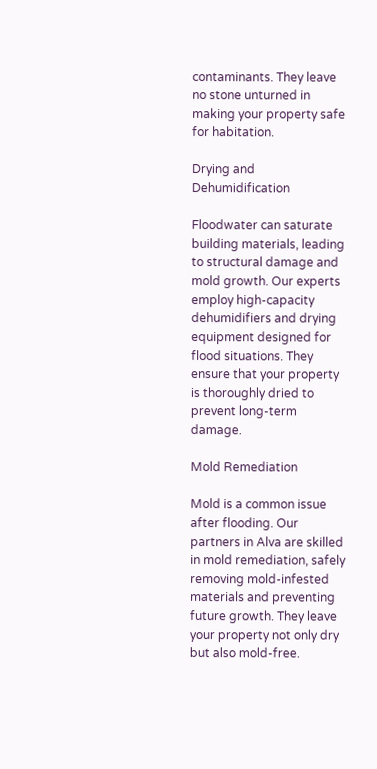contaminants. They leave no stone unturned in making your property safe for habitation.

Drying and Dehumidification

Floodwater can saturate building materials, leading to structural damage and mold growth. Our experts employ high-capacity dehumidifiers and drying equipment designed for flood situations. They ensure that your property is thoroughly dried to prevent long-term damage.

Mold Remediation

Mold is a common issue after flooding. Our partners in Alva are skilled in mold remediation, safely removing mold-infested materials and preventing future growth. They leave your property not only dry but also mold-free.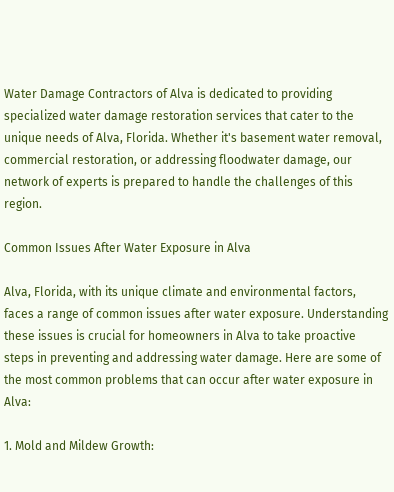Water Damage Contractors of Alva is dedicated to providing specialized water damage restoration services that cater to the unique needs of Alva, Florida. Whether it's basement water removal, commercial restoration, or addressing floodwater damage, our network of experts is prepared to handle the challenges of this region.

Common Issues After Water Exposure in Alva

Alva, Florida, with its unique climate and environmental factors, faces a range of common issues after water exposure. Understanding these issues is crucial for homeowners in Alva to take proactive steps in preventing and addressing water damage. Here are some of the most common problems that can occur after water exposure in Alva:

1. Mold and Mildew Growth: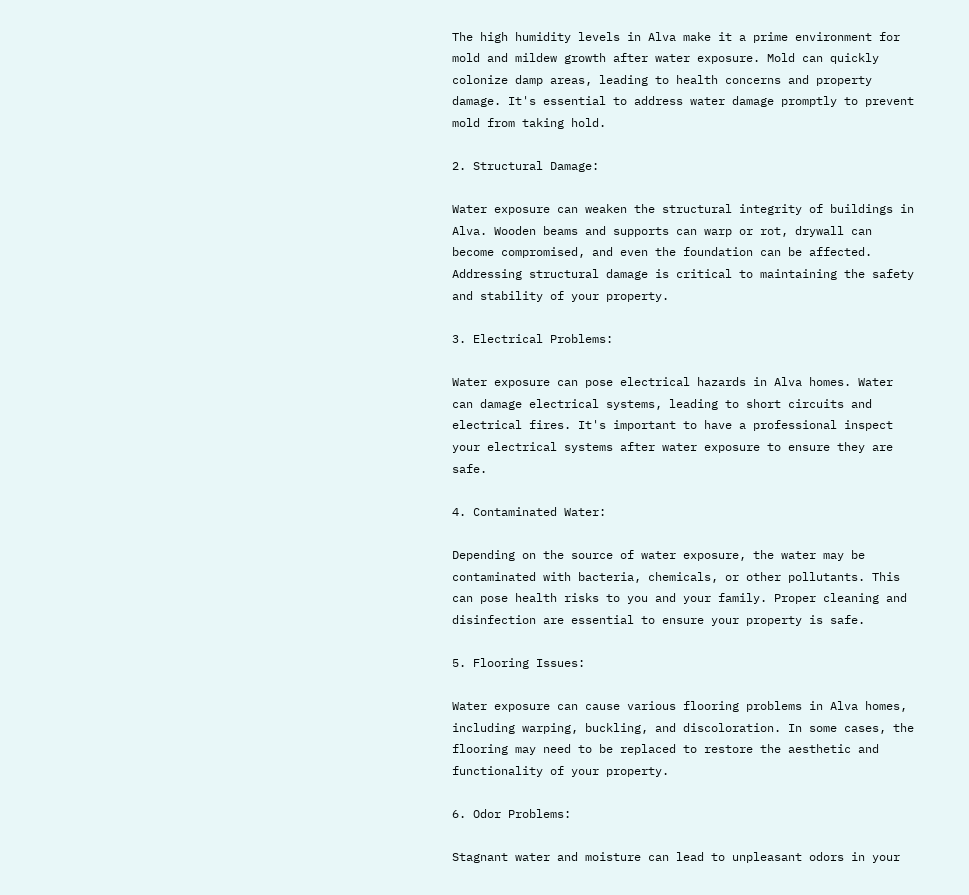The high humidity levels in Alva make it a prime environment for mold and mildew growth after water exposure. Mold can quickly colonize damp areas, leading to health concerns and property damage. It's essential to address water damage promptly to prevent mold from taking hold.

2. Structural Damage:

Water exposure can weaken the structural integrity of buildings in Alva. Wooden beams and supports can warp or rot, drywall can become compromised, and even the foundation can be affected. Addressing structural damage is critical to maintaining the safety and stability of your property.

3. Electrical Problems:

Water exposure can pose electrical hazards in Alva homes. Water can damage electrical systems, leading to short circuits and electrical fires. It's important to have a professional inspect your electrical systems after water exposure to ensure they are safe.

4. Contaminated Water:

Depending on the source of water exposure, the water may be contaminated with bacteria, chemicals, or other pollutants. This can pose health risks to you and your family. Proper cleaning and disinfection are essential to ensure your property is safe.

5. Flooring Issues:

Water exposure can cause various flooring problems in Alva homes, including warping, buckling, and discoloration. In some cases, the flooring may need to be replaced to restore the aesthetic and functionality of your property.

6. Odor Problems:

Stagnant water and moisture can lead to unpleasant odors in your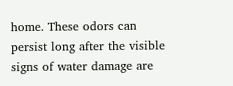home. These odors can persist long after the visible signs of water damage are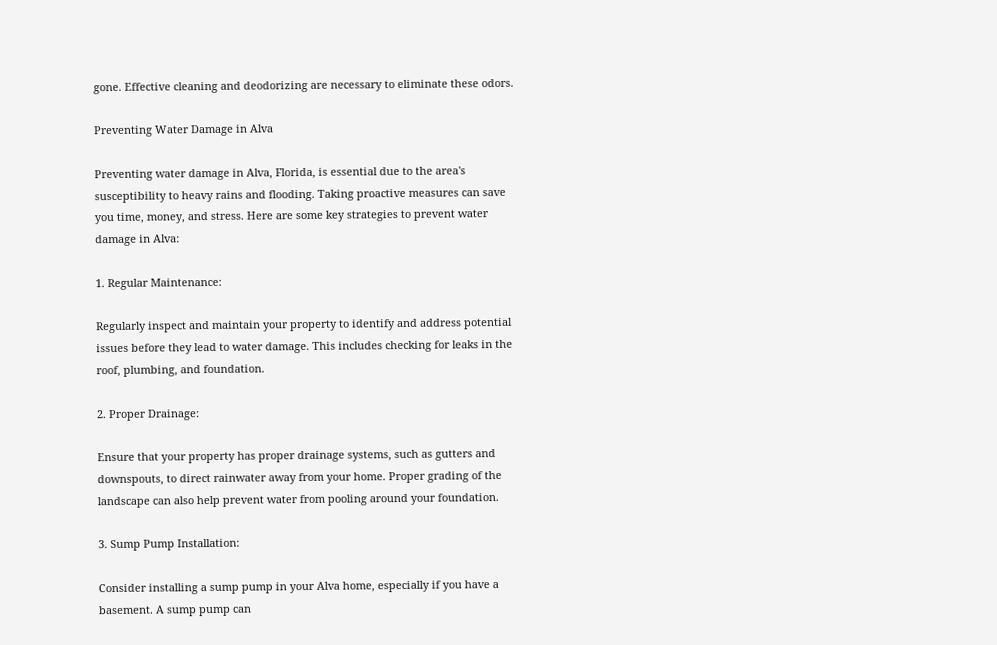gone. Effective cleaning and deodorizing are necessary to eliminate these odors.

Preventing Water Damage in Alva

Preventing water damage in Alva, Florida, is essential due to the area's susceptibility to heavy rains and flooding. Taking proactive measures can save you time, money, and stress. Here are some key strategies to prevent water damage in Alva:

1. Regular Maintenance:

Regularly inspect and maintain your property to identify and address potential issues before they lead to water damage. This includes checking for leaks in the roof, plumbing, and foundation.

2. Proper Drainage:

Ensure that your property has proper drainage systems, such as gutters and downspouts, to direct rainwater away from your home. Proper grading of the landscape can also help prevent water from pooling around your foundation.

3. Sump Pump Installation:

Consider installing a sump pump in your Alva home, especially if you have a basement. A sump pump can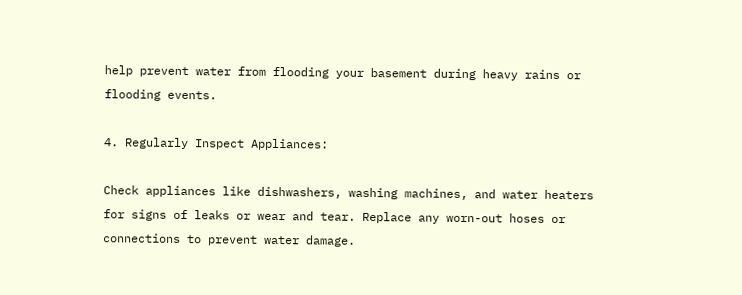help prevent water from flooding your basement during heavy rains or flooding events.

4. Regularly Inspect Appliances:

Check appliances like dishwashers, washing machines, and water heaters for signs of leaks or wear and tear. Replace any worn-out hoses or connections to prevent water damage.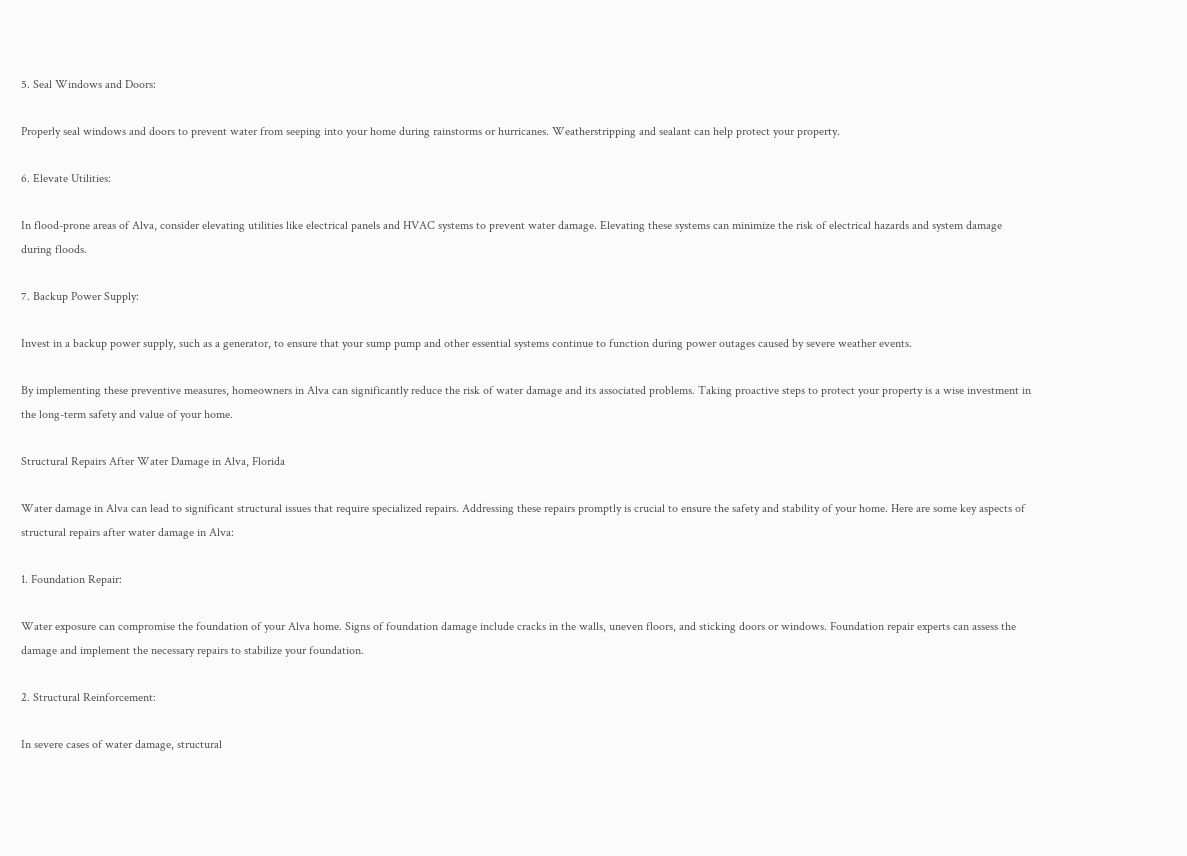5. Seal Windows and Doors:

Properly seal windows and doors to prevent water from seeping into your home during rainstorms or hurricanes. Weatherstripping and sealant can help protect your property.

6. Elevate Utilities:

In flood-prone areas of Alva, consider elevating utilities like electrical panels and HVAC systems to prevent water damage. Elevating these systems can minimize the risk of electrical hazards and system damage during floods.

7. Backup Power Supply:

Invest in a backup power supply, such as a generator, to ensure that your sump pump and other essential systems continue to function during power outages caused by severe weather events.

By implementing these preventive measures, homeowners in Alva can significantly reduce the risk of water damage and its associated problems. Taking proactive steps to protect your property is a wise investment in the long-term safety and value of your home.

Structural Repairs After Water Damage in Alva, Florida

Water damage in Alva can lead to significant structural issues that require specialized repairs. Addressing these repairs promptly is crucial to ensure the safety and stability of your home. Here are some key aspects of structural repairs after water damage in Alva:

1. Foundation Repair:

Water exposure can compromise the foundation of your Alva home. Signs of foundation damage include cracks in the walls, uneven floors, and sticking doors or windows. Foundation repair experts can assess the damage and implement the necessary repairs to stabilize your foundation.

2. Structural Reinforcement:

In severe cases of water damage, structural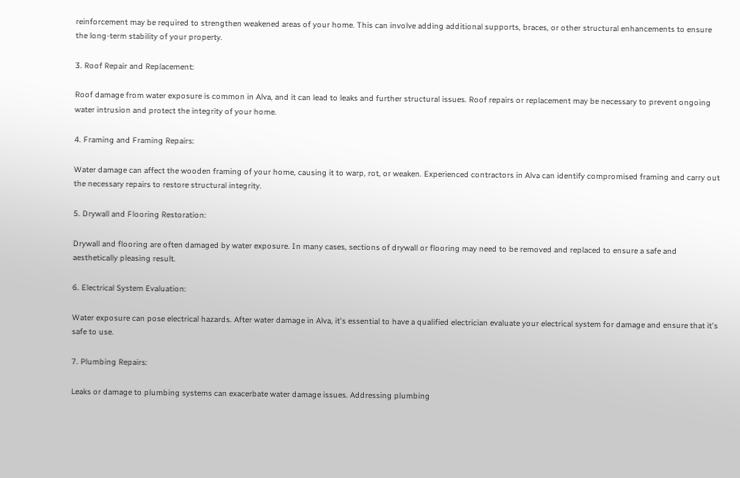reinforcement may be required to strengthen weakened areas of your home. This can involve adding additional supports, braces, or other structural enhancements to ensure the long-term stability of your property.

3. Roof Repair and Replacement:

Roof damage from water exposure is common in Alva, and it can lead to leaks and further structural issues. Roof repairs or replacement may be necessary to prevent ongoing water intrusion and protect the integrity of your home.

4. Framing and Framing Repairs:

Water damage can affect the wooden framing of your home, causing it to warp, rot, or weaken. Experienced contractors in Alva can identify compromised framing and carry out the necessary repairs to restore structural integrity.

5. Drywall and Flooring Restoration:

Drywall and flooring are often damaged by water exposure. In many cases, sections of drywall or flooring may need to be removed and replaced to ensure a safe and aesthetically pleasing result.

6. Electrical System Evaluation:

Water exposure can pose electrical hazards. After water damage in Alva, it's essential to have a qualified electrician evaluate your electrical system for damage and ensure that it's safe to use.

7. Plumbing Repairs:

Leaks or damage to plumbing systems can exacerbate water damage issues. Addressing plumbing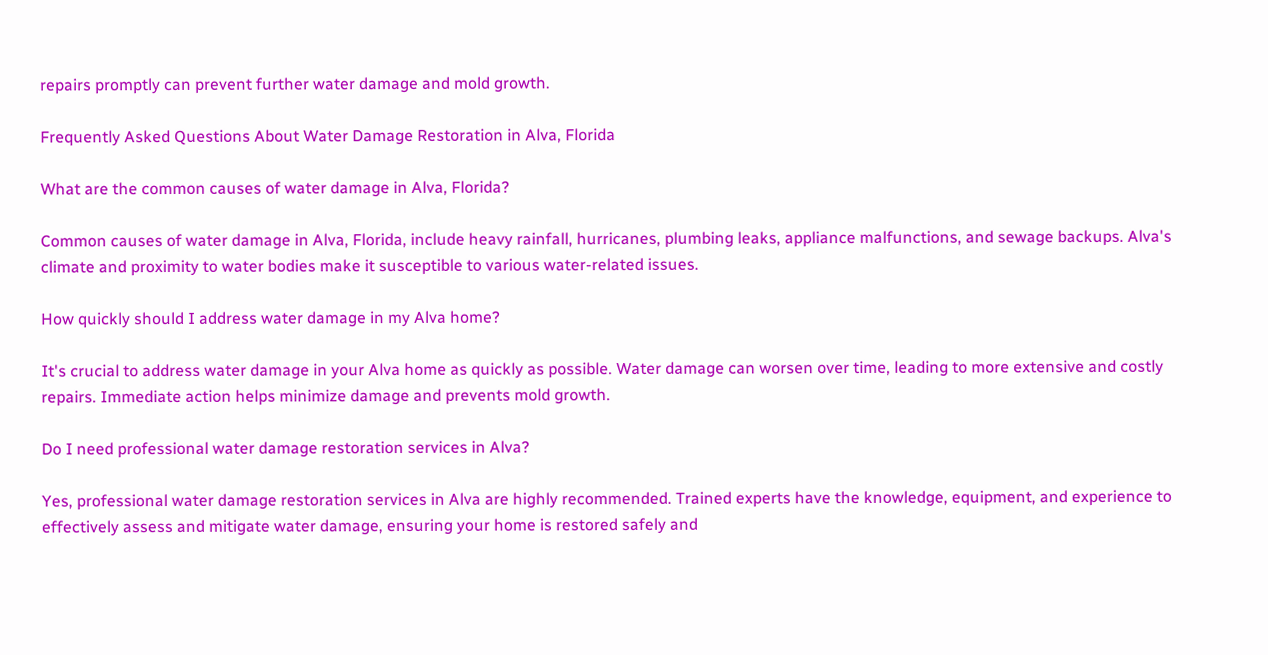repairs promptly can prevent further water damage and mold growth.

Frequently Asked Questions About Water Damage Restoration in Alva, Florida

What are the common causes of water damage in Alva, Florida?

Common causes of water damage in Alva, Florida, include heavy rainfall, hurricanes, plumbing leaks, appliance malfunctions, and sewage backups. Alva's climate and proximity to water bodies make it susceptible to various water-related issues.

How quickly should I address water damage in my Alva home?

It's crucial to address water damage in your Alva home as quickly as possible. Water damage can worsen over time, leading to more extensive and costly repairs. Immediate action helps minimize damage and prevents mold growth.

Do I need professional water damage restoration services in Alva?

Yes, professional water damage restoration services in Alva are highly recommended. Trained experts have the knowledge, equipment, and experience to effectively assess and mitigate water damage, ensuring your home is restored safely and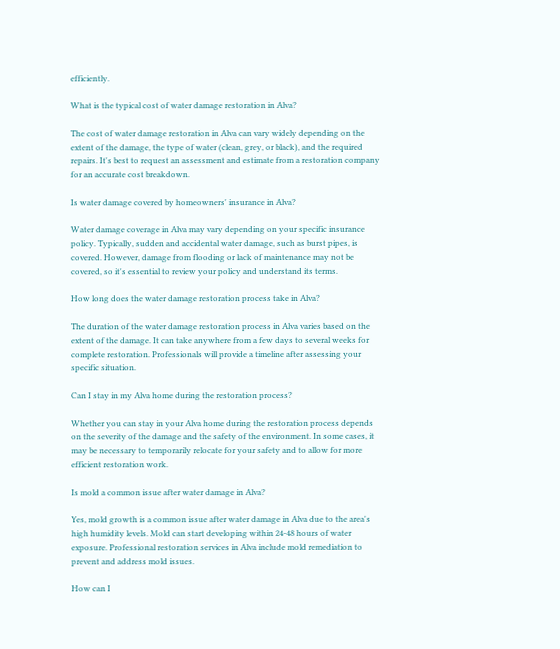efficiently.

What is the typical cost of water damage restoration in Alva?

The cost of water damage restoration in Alva can vary widely depending on the extent of the damage, the type of water (clean, grey, or black), and the required repairs. It's best to request an assessment and estimate from a restoration company for an accurate cost breakdown.

Is water damage covered by homeowners' insurance in Alva?

Water damage coverage in Alva may vary depending on your specific insurance policy. Typically, sudden and accidental water damage, such as burst pipes, is covered. However, damage from flooding or lack of maintenance may not be covered, so it's essential to review your policy and understand its terms.

How long does the water damage restoration process take in Alva?

The duration of the water damage restoration process in Alva varies based on the extent of the damage. It can take anywhere from a few days to several weeks for complete restoration. Professionals will provide a timeline after assessing your specific situation.

Can I stay in my Alva home during the restoration process?

Whether you can stay in your Alva home during the restoration process depends on the severity of the damage and the safety of the environment. In some cases, it may be necessary to temporarily relocate for your safety and to allow for more efficient restoration work.

Is mold a common issue after water damage in Alva?

Yes, mold growth is a common issue after water damage in Alva due to the area's high humidity levels. Mold can start developing within 24-48 hours of water exposure. Professional restoration services in Alva include mold remediation to prevent and address mold issues.

How can I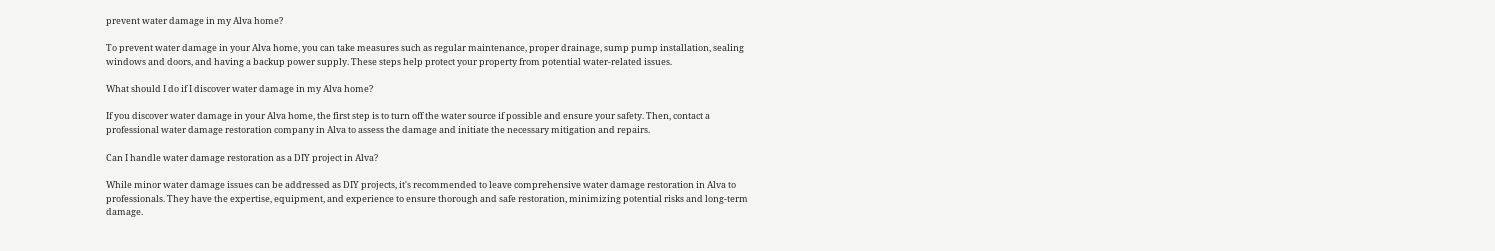prevent water damage in my Alva home?

To prevent water damage in your Alva home, you can take measures such as regular maintenance, proper drainage, sump pump installation, sealing windows and doors, and having a backup power supply. These steps help protect your property from potential water-related issues.

What should I do if I discover water damage in my Alva home?

If you discover water damage in your Alva home, the first step is to turn off the water source if possible and ensure your safety. Then, contact a professional water damage restoration company in Alva to assess the damage and initiate the necessary mitigation and repairs.

Can I handle water damage restoration as a DIY project in Alva?

While minor water damage issues can be addressed as DIY projects, it's recommended to leave comprehensive water damage restoration in Alva to professionals. They have the expertise, equipment, and experience to ensure thorough and safe restoration, minimizing potential risks and long-term damage.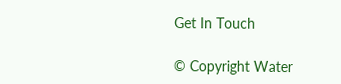Get In Touch

© Copyright Water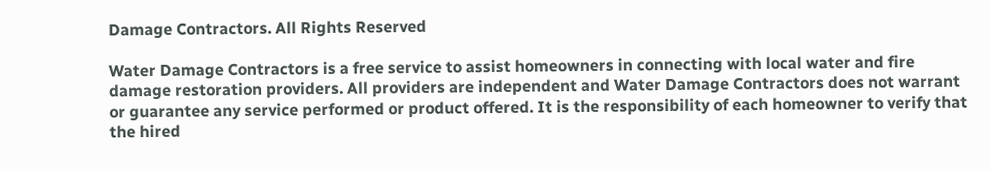Damage Contractors. All Rights Reserved

Water Damage Contractors is a free service to assist homeowners in connecting with local water and fire damage restoration providers. All providers are independent and Water Damage Contractors does not warrant or guarantee any service performed or product offered. It is the responsibility of each homeowner to verify that the hired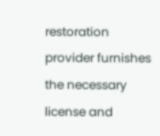restoration provider furnishes the necessary license and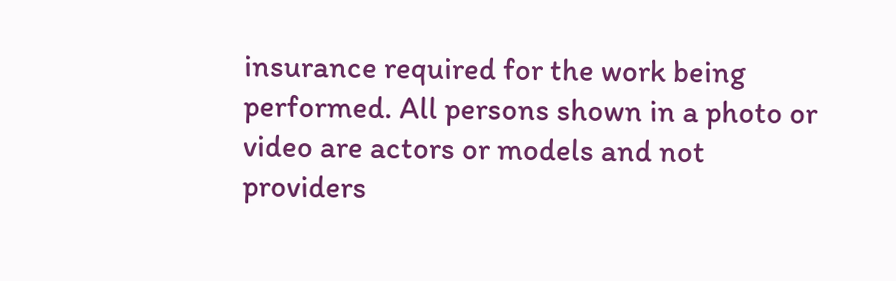insurance required for the work being performed. All persons shown in a photo or video are actors or models and not providers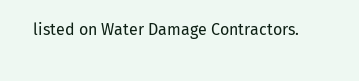listed on Water Damage Contractors.